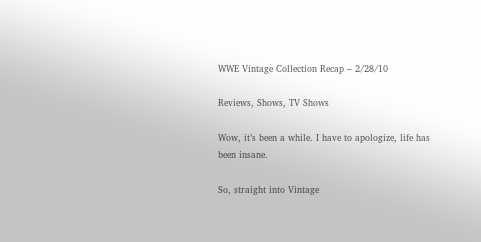WWE Vintage Collection Recap – 2/28/10

Reviews, Shows, TV Shows

Wow, it’s been a while. I have to apologize, life has been insane.

So, straight into Vintage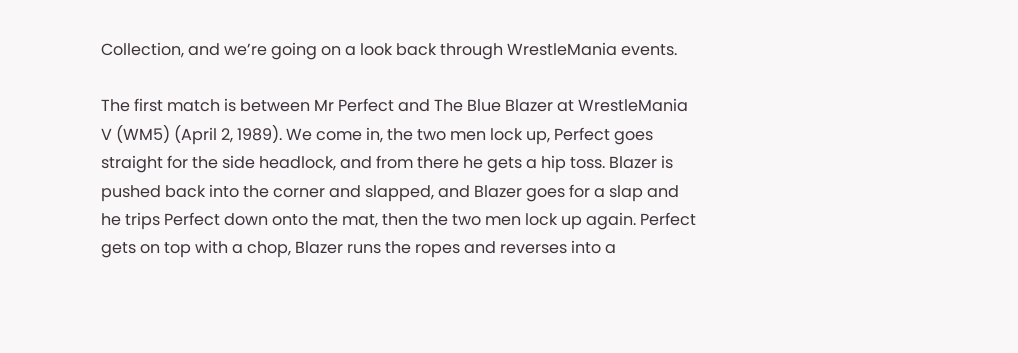Collection, and we’re going on a look back through WrestleMania events.

The first match is between Mr Perfect and The Blue Blazer at WrestleMania V (WM5) (April 2, 1989). We come in, the two men lock up, Perfect goes straight for the side headlock, and from there he gets a hip toss. Blazer is pushed back into the corner and slapped, and Blazer goes for a slap and he trips Perfect down onto the mat, then the two men lock up again. Perfect gets on top with a chop, Blazer runs the ropes and reverses into a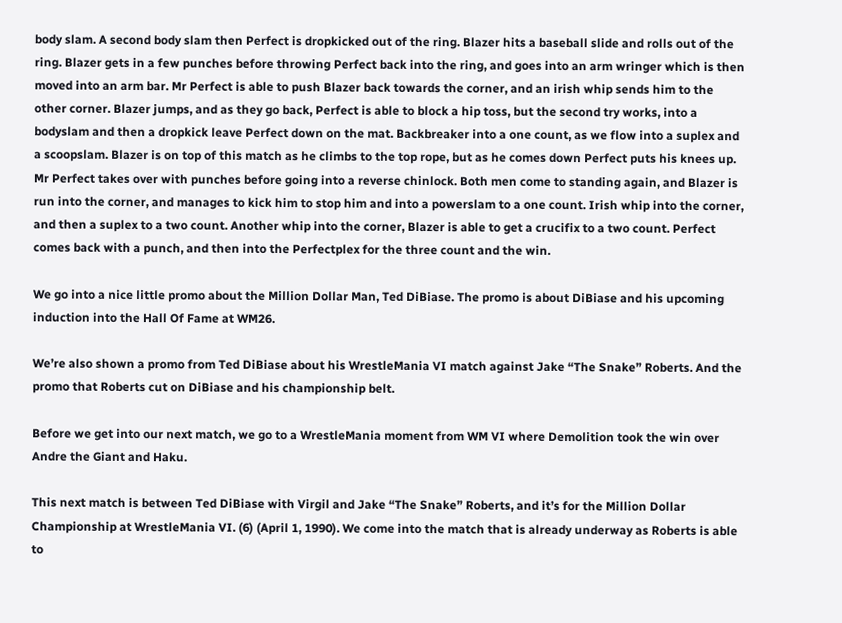body slam. A second body slam then Perfect is dropkicked out of the ring. Blazer hits a baseball slide and rolls out of the ring. Blazer gets in a few punches before throwing Perfect back into the ring, and goes into an arm wringer which is then moved into an arm bar. Mr Perfect is able to push Blazer back towards the corner, and an irish whip sends him to the other corner. Blazer jumps, and as they go back, Perfect is able to block a hip toss, but the second try works, into a bodyslam and then a dropkick leave Perfect down on the mat. Backbreaker into a one count, as we flow into a suplex and a scoopslam. Blazer is on top of this match as he climbs to the top rope, but as he comes down Perfect puts his knees up. Mr Perfect takes over with punches before going into a reverse chinlock. Both men come to standing again, and Blazer is run into the corner, and manages to kick him to stop him and into a powerslam to a one count. Irish whip into the corner, and then a suplex to a two count. Another whip into the corner, Blazer is able to get a crucifix to a two count. Perfect comes back with a punch, and then into the Perfectplex for the three count and the win.

We go into a nice little promo about the Million Dollar Man, Ted DiBiase. The promo is about DiBiase and his upcoming induction into the Hall Of Fame at WM26.

We’re also shown a promo from Ted DiBiase about his WrestleMania VI match against Jake “The Snake” Roberts. And the promo that Roberts cut on DiBiase and his championship belt.

Before we get into our next match, we go to a WrestleMania moment from WM VI where Demolition took the win over Andre the Giant and Haku.

This next match is between Ted DiBiase with Virgil and Jake “The Snake” Roberts, and it’s for the Million Dollar Championship at WrestleMania VI. (6) (April 1, 1990). We come into the match that is already underway as Roberts is able to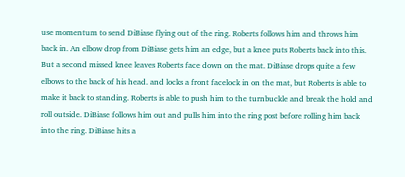use momentum to send DiBiase flying out of the ring. Roberts follows him and throws him back in. An elbow drop from DiBiase gets him an edge, but a knee puts Roberts back into this. But a second missed knee leaves Roberts face down on the mat. DiBiase drops quite a few elbows to the back of his head. and locks a front facelock in on the mat, but Roberts is able to make it back to standing. Roberts is able to push him to the turnbuckle and break the hold and roll outside. DiBiase follows him out and pulls him into the ring post before rolling him back into the ring. DiBiase hits a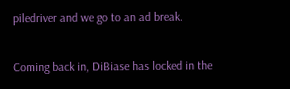piledriver and we go to an ad break.

Coming back in, DiBiase has locked in the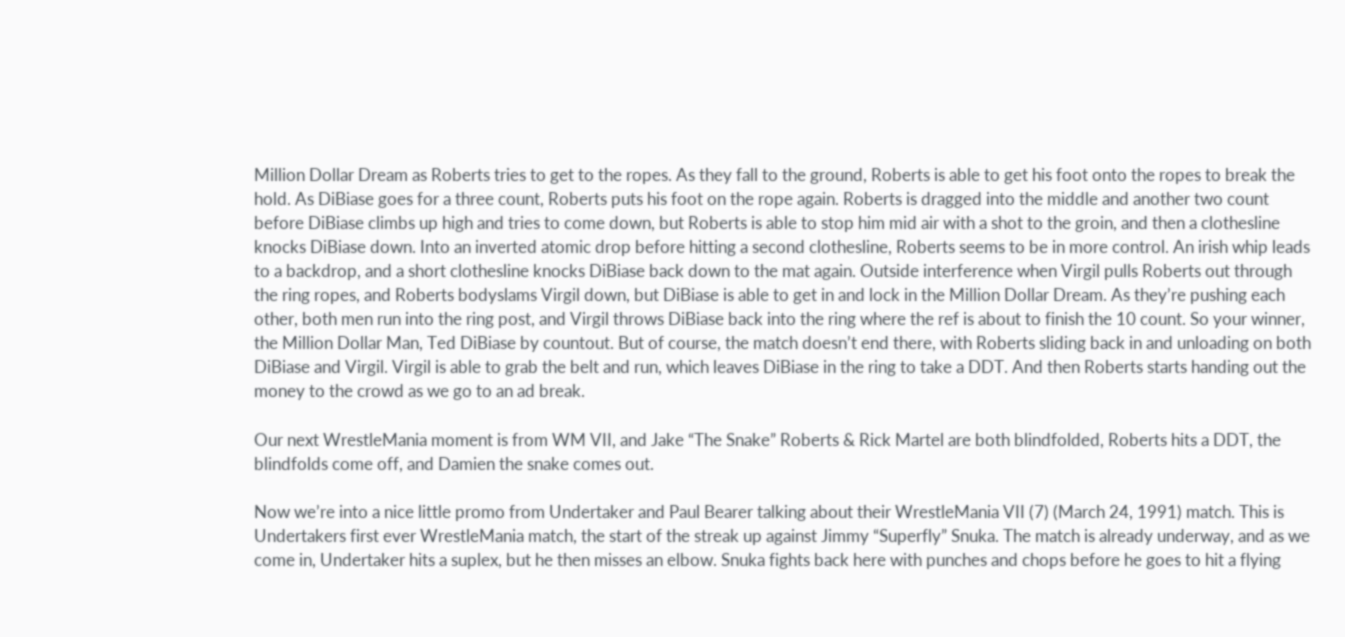Million Dollar Dream as Roberts tries to get to the ropes. As they fall to the ground, Roberts is able to get his foot onto the ropes to break the hold. As DiBiase goes for a three count, Roberts puts his foot on the rope again. Roberts is dragged into the middle and another two count before DiBiase climbs up high and tries to come down, but Roberts is able to stop him mid air with a shot to the groin, and then a clothesline knocks DiBiase down. Into an inverted atomic drop before hitting a second clothesline, Roberts seems to be in more control. An irish whip leads to a backdrop, and a short clothesline knocks DiBiase back down to the mat again. Outside interference when Virgil pulls Roberts out through the ring ropes, and Roberts bodyslams Virgil down, but DiBiase is able to get in and lock in the Million Dollar Dream. As they’re pushing each other, both men run into the ring post, and Virgil throws DiBiase back into the ring where the ref is about to finish the 10 count. So your winner, the Million Dollar Man, Ted DiBiase by countout. But of course, the match doesn’t end there, with Roberts sliding back in and unloading on both DiBiase and Virgil. Virgil is able to grab the belt and run, which leaves DiBiase in the ring to take a DDT. And then Roberts starts handing out the money to the crowd as we go to an ad break.

Our next WrestleMania moment is from WM VII, and Jake “The Snake” Roberts & Rick Martel are both blindfolded, Roberts hits a DDT, the blindfolds come off, and Damien the snake comes out.

Now we’re into a nice little promo from Undertaker and Paul Bearer talking about their WrestleMania VII (7) (March 24, 1991) match. This is Undertakers first ever WrestleMania match, the start of the streak up against Jimmy “Superfly” Snuka. The match is already underway, and as we come in, Undertaker hits a suplex, but he then misses an elbow. Snuka fights back here with punches and chops before he goes to hit a flying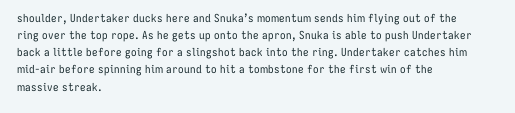shoulder, Undertaker ducks here and Snuka’s momentum sends him flying out of the ring over the top rope. As he gets up onto the apron, Snuka is able to push Undertaker back a little before going for a slingshot back into the ring. Undertaker catches him mid-air before spinning him around to hit a tombstone for the first win of the massive streak.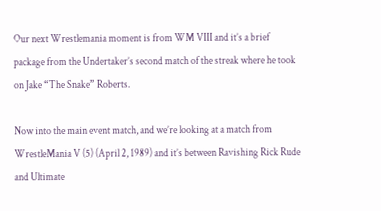Our next Wrestlemania moment is from WM VIII and it’s a brief package from the Undertaker’s second match of the streak where he took on Jake “The Snake” Roberts.

Now into the main event match, and we’re looking at a match from WrestleMania V (5) (April 2, 1989) and it’s between Ravishing Rick Rude and Ultimate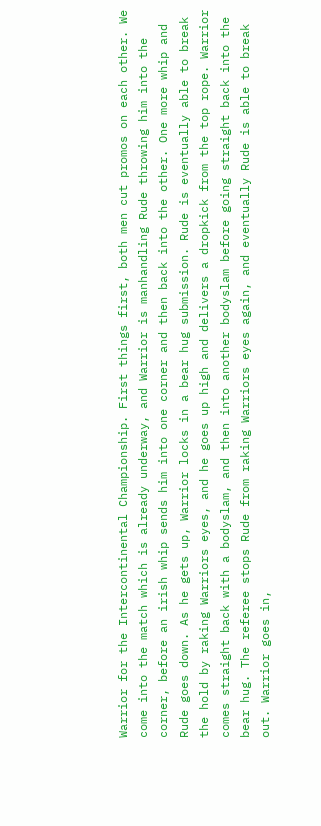Warrior for the Intercontinental Championship. First things first, both men cut promos on each other. We come into the match which is already underway, and Warrior is manhandling Rude throwing him into the corner, before an irish whip sends him into one corner and then back into the other. One more whip and Rude goes down. As he gets up, Warrior locks in a bear hug submission. Rude is eventually able to break the hold by raking Warriors eyes, and he goes up high and delivers a dropkick from the top rope. Warrior comes straight back with a bodyslam, and then into another bodyslam before going straight back into the bear hug. The referee stops Rude from raking Warriors eyes again, and eventually Rude is able to break out. Warrior goes in,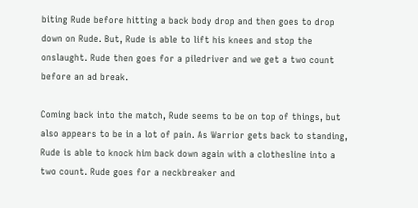biting Rude before hitting a back body drop and then goes to drop down on Rude. But, Rude is able to lift his knees and stop the onslaught. Rude then goes for a piledriver and we get a two count before an ad break.

Coming back into the match, Rude seems to be on top of things, but also appears to be in a lot of pain. As Warrior gets back to standing, Rude is able to knock him back down again with a clothesline into a two count. Rude goes for a neckbreaker and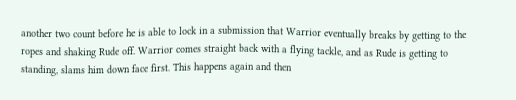another two count before he is able to lock in a submission that Warrior eventually breaks by getting to the ropes and shaking Rude off. Warrior comes straight back with a flying tackle, and as Rude is getting to standing, slams him down face first. This happens again and then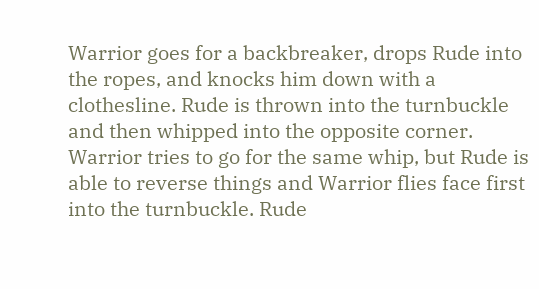Warrior goes for a backbreaker, drops Rude into the ropes, and knocks him down with a clothesline. Rude is thrown into the turnbuckle and then whipped into the opposite corner. Warrior tries to go for the same whip, but Rude is able to reverse things and Warrior flies face first into the turnbuckle. Rude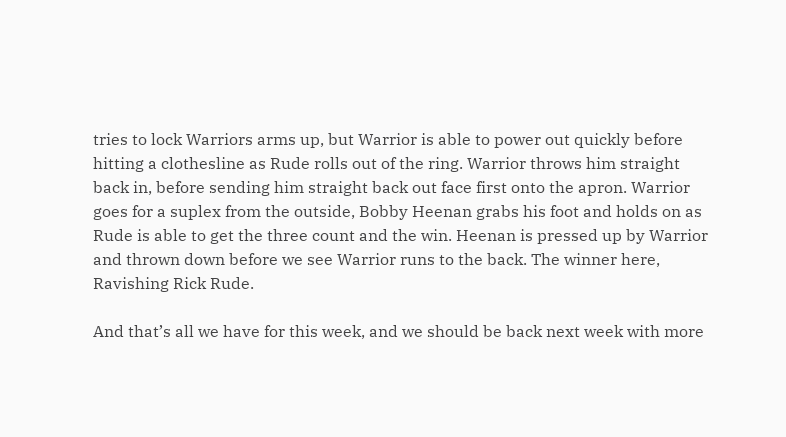tries to lock Warriors arms up, but Warrior is able to power out quickly before hitting a clothesline as Rude rolls out of the ring. Warrior throws him straight back in, before sending him straight back out face first onto the apron. Warrior goes for a suplex from the outside, Bobby Heenan grabs his foot and holds on as Rude is able to get the three count and the win. Heenan is pressed up by Warrior and thrown down before we see Warrior runs to the back. The winner here, Ravishing Rick Rude.

And that’s all we have for this week, and we should be back next week with more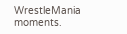WrestleMania moments.